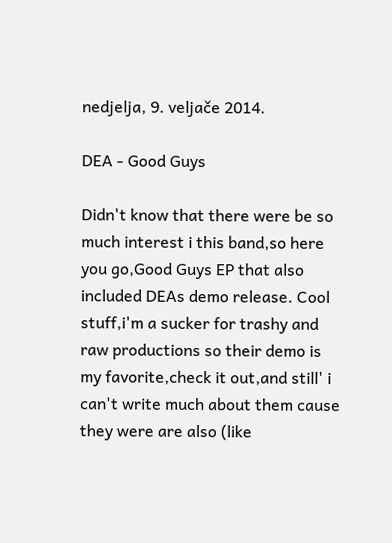nedjelja, 9. veljače 2014.

DEA - Good Guys

Didn't know that there were be so much interest i this band,so here you go,Good Guys EP that also included DEAs demo release. Cool stuff,i'm a sucker for trashy and raw productions so their demo is my favorite,check it out,and still' i can't write much about them cause they were are also (like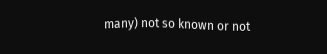many) not so known or not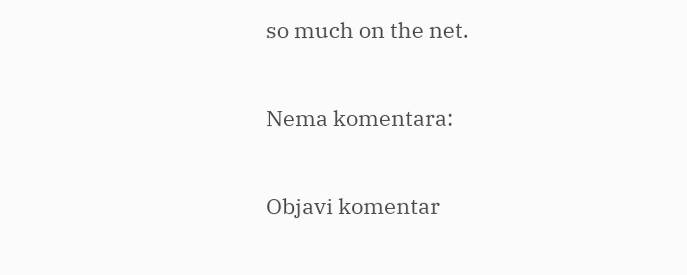so much on the net.

Nema komentara:

Objavi komentar